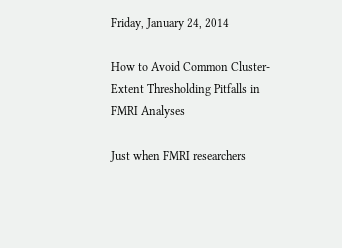Friday, January 24, 2014

How to Avoid Common Cluster-Extent Thresholding Pitfalls in FMRI Analyses

Just when FMRI researchers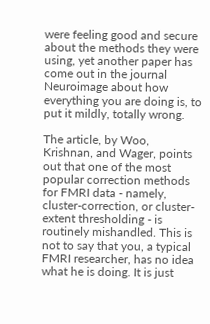were feeling good and secure about the methods they were using, yet another paper has come out in the journal Neuroimage about how everything you are doing is, to put it mildly, totally wrong.

The article, by Woo, Krishnan, and Wager, points out that one of the most popular correction methods for FMRI data - namely, cluster-correction, or cluster-extent thresholding - is routinely mishandled. This is not to say that you, a typical FMRI researcher, has no idea what he is doing. It is just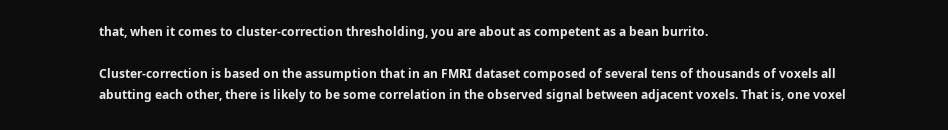that, when it comes to cluster-correction thresholding, you are about as competent as a bean burrito.

Cluster-correction is based on the assumption that in an FMRI dataset composed of several tens of thousands of voxels all abutting each other, there is likely to be some correlation in the observed signal between adjacent voxels. That is, one voxel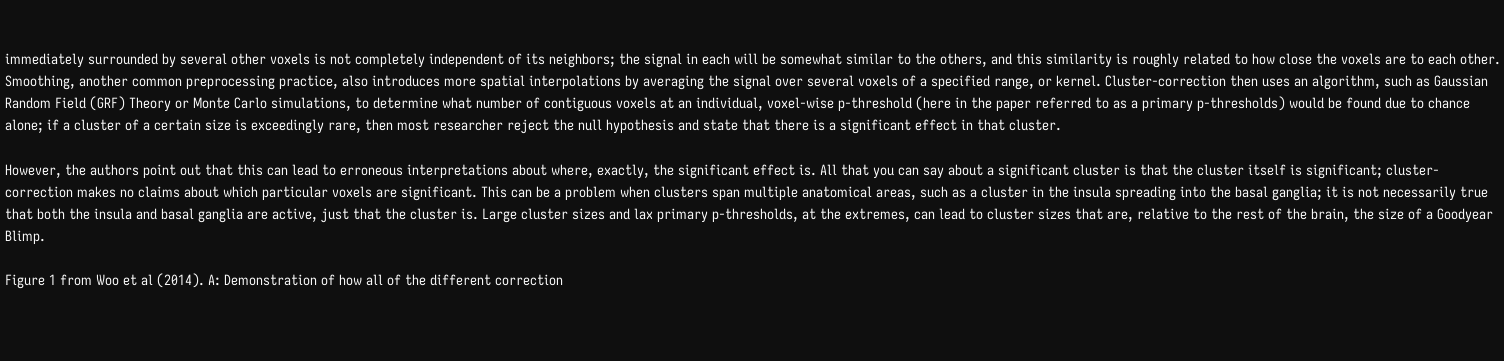immediately surrounded by several other voxels is not completely independent of its neighbors; the signal in each will be somewhat similar to the others, and this similarity is roughly related to how close the voxels are to each other. Smoothing, another common preprocessing practice, also introduces more spatial interpolations by averaging the signal over several voxels of a specified range, or kernel. Cluster-correction then uses an algorithm, such as Gaussian Random Field (GRF) Theory or Monte Carlo simulations, to determine what number of contiguous voxels at an individual, voxel-wise p-threshold (here in the paper referred to as a primary p-thresholds) would be found due to chance alone; if a cluster of a certain size is exceedingly rare, then most researcher reject the null hypothesis and state that there is a significant effect in that cluster.

However, the authors point out that this can lead to erroneous interpretations about where, exactly, the significant effect is. All that you can say about a significant cluster is that the cluster itself is significant; cluster-correction makes no claims about which particular voxels are significant. This can be a problem when clusters span multiple anatomical areas, such as a cluster in the insula spreading into the basal ganglia; it is not necessarily true that both the insula and basal ganglia are active, just that the cluster is. Large cluster sizes and lax primary p-thresholds, at the extremes, can lead to cluster sizes that are, relative to the rest of the brain, the size of a Goodyear Blimp.

Figure 1 from Woo et al (2014). A: Demonstration of how all of the different correction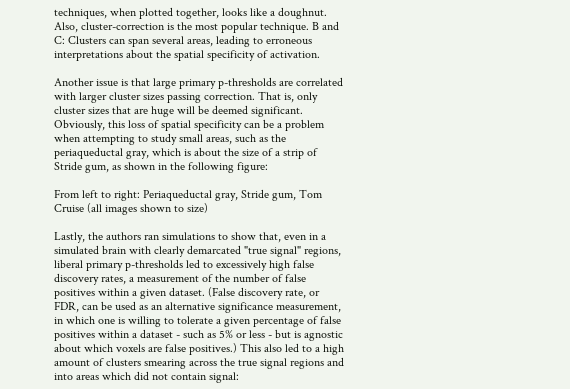techniques, when plotted together, looks like a doughnut. Also, cluster-correction is the most popular technique. B and C: Clusters can span several areas, leading to erroneous interpretations about the spatial specificity of activation.

Another issue is that large primary p-thresholds are correlated with larger cluster sizes passing correction. That is, only cluster sizes that are huge will be deemed significant. Obviously, this loss of spatial specificity can be a problem when attempting to study small areas, such as the periaqueductal gray, which is about the size of a strip of Stride gum, as shown in the following figure:

From left to right: Periaqueductal gray, Stride gum, Tom Cruise (all images shown to size)

Lastly, the authors ran simulations to show that, even in a simulated brain with clearly demarcated "true signal" regions, liberal primary p-thresholds led to excessively high false discovery rates, a measurement of the number of false positives within a given dataset. (False discovery rate, or FDR, can be used as an alternative significance measurement, in which one is willing to tolerate a given percentage of false positives within a dataset - such as 5% or less - but is agnostic about which voxels are false positives.) This also led to a high amount of clusters smearing across the true signal regions and into areas which did not contain signal: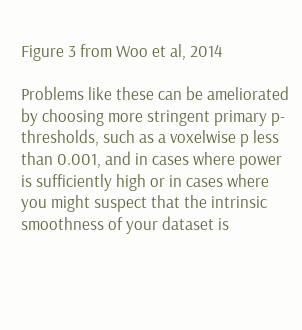Figure 3 from Woo et al, 2014

Problems like these can be ameliorated by choosing more stringent primary p-thresholds, such as a voxelwise p less than 0.001, and in cases where power is sufficiently high or in cases where you might suspect that the intrinsic smoothness of your dataset is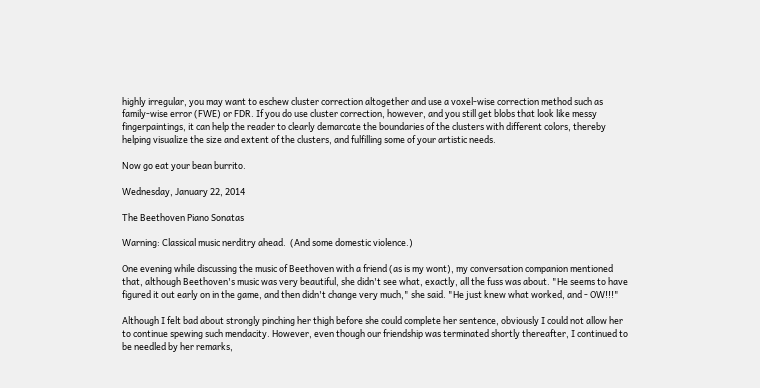highly irregular, you may want to eschew cluster correction altogether and use a voxel-wise correction method such as family-wise error (FWE) or FDR. If you do use cluster correction, however, and you still get blobs that look like messy fingerpaintings, it can help the reader to clearly demarcate the boundaries of the clusters with different colors, thereby helping visualize the size and extent of the clusters, and fulfilling some of your artistic needs.

Now go eat your bean burrito.

Wednesday, January 22, 2014

The Beethoven Piano Sonatas

Warning: Classical music nerditry ahead.  (And some domestic violence.)

One evening while discussing the music of Beethoven with a friend (as is my wont), my conversation companion mentioned that, although Beethoven's music was very beautiful, she didn't see what, exactly, all the fuss was about. "He seems to have figured it out early on in the game, and then didn't change very much," she said. "He just knew what worked, and - OW!!!"

Although I felt bad about strongly pinching her thigh before she could complete her sentence, obviously I could not allow her to continue spewing such mendacity. However, even though our friendship was terminated shortly thereafter, I continued to be needled by her remarks,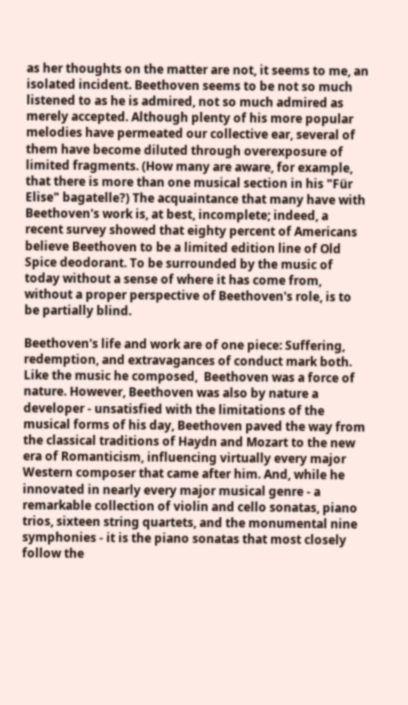as her thoughts on the matter are not, it seems to me, an isolated incident. Beethoven seems to be not so much listened to as he is admired, not so much admired as merely accepted. Although plenty of his more popular melodies have permeated our collective ear, several of them have become diluted through overexposure of limited fragments. (How many are aware, for example, that there is more than one musical section in his "Für Elise" bagatelle?) The acquaintance that many have with Beethoven's work is, at best, incomplete; indeed, a recent survey showed that eighty percent of Americans believe Beethoven to be a limited edition line of Old Spice deodorant. To be surrounded by the music of today without a sense of where it has come from, without a proper perspective of Beethoven's role, is to be partially blind.

Beethoven's life and work are of one piece: Suffering, redemption, and extravagances of conduct mark both. Like the music he composed,  Beethoven was a force of nature. However, Beethoven was also by nature a developer - unsatisfied with the limitations of the musical forms of his day, Beethoven paved the way from the classical traditions of Haydn and Mozart to the new era of Romanticism, influencing virtually every major Western composer that came after him. And, while he innovated in nearly every major musical genre - a remarkable collection of violin and cello sonatas, piano trios, sixteen string quartets, and the monumental nine symphonies - it is the piano sonatas that most closely follow the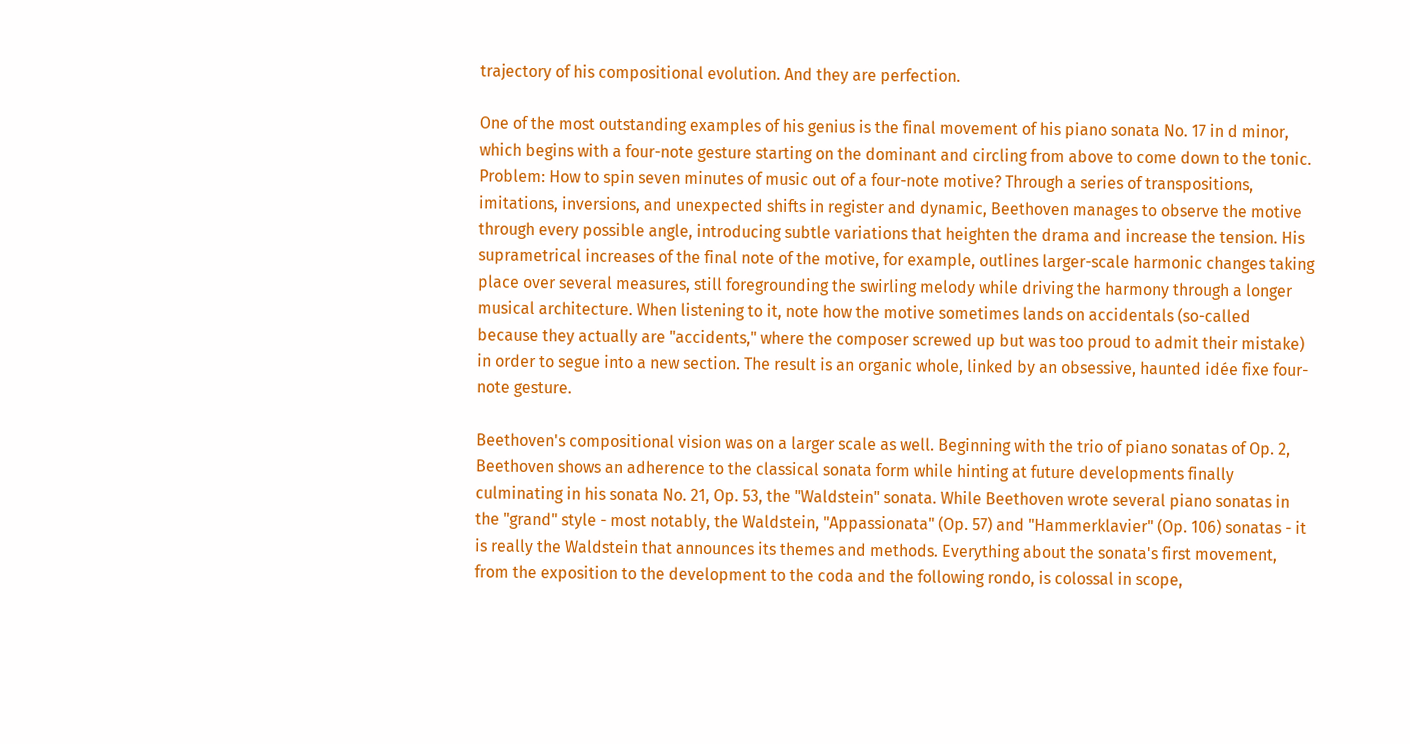trajectory of his compositional evolution. And they are perfection.

One of the most outstanding examples of his genius is the final movement of his piano sonata No. 17 in d minor, which begins with a four-note gesture starting on the dominant and circling from above to come down to the tonic. Problem: How to spin seven minutes of music out of a four-note motive? Through a series of transpositions, imitations, inversions, and unexpected shifts in register and dynamic, Beethoven manages to observe the motive through every possible angle, introducing subtle variations that heighten the drama and increase the tension. His suprametrical increases of the final note of the motive, for example, outlines larger-scale harmonic changes taking place over several measures, still foregrounding the swirling melody while driving the harmony through a longer musical architecture. When listening to it, note how the motive sometimes lands on accidentals (so-called because they actually are "accidents," where the composer screwed up but was too proud to admit their mistake) in order to segue into a new section. The result is an organic whole, linked by an obsessive, haunted idée fixe four-note gesture.

Beethoven's compositional vision was on a larger scale as well. Beginning with the trio of piano sonatas of Op. 2, Beethoven shows an adherence to the classical sonata form while hinting at future developments finally culminating in his sonata No. 21, Op. 53, the "Waldstein" sonata. While Beethoven wrote several piano sonatas in the "grand" style - most notably, the Waldstein, "Appassionata" (Op. 57) and "Hammerklavier" (Op. 106) sonatas - it is really the Waldstein that announces its themes and methods. Everything about the sonata's first movement, from the exposition to the development to the coda and the following rondo, is colossal in scope,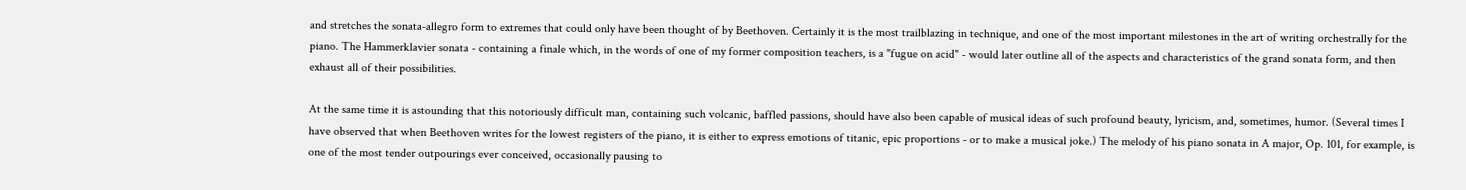and stretches the sonata-allegro form to extremes that could only have been thought of by Beethoven. Certainly it is the most trailblazing in technique, and one of the most important milestones in the art of writing orchestrally for the piano. The Hammerklavier sonata - containing a finale which, in the words of one of my former composition teachers, is a "fugue on acid" - would later outline all of the aspects and characteristics of the grand sonata form, and then exhaust all of their possibilities.

At the same time it is astounding that this notoriously difficult man, containing such volcanic, baffled passions, should have also been capable of musical ideas of such profound beauty, lyricism, and, sometimes, humor. (Several times I have observed that when Beethoven writes for the lowest registers of the piano, it is either to express emotions of titanic, epic proportions - or to make a musical joke.) The melody of his piano sonata in A major, Op. 101, for example, is one of the most tender outpourings ever conceived, occasionally pausing to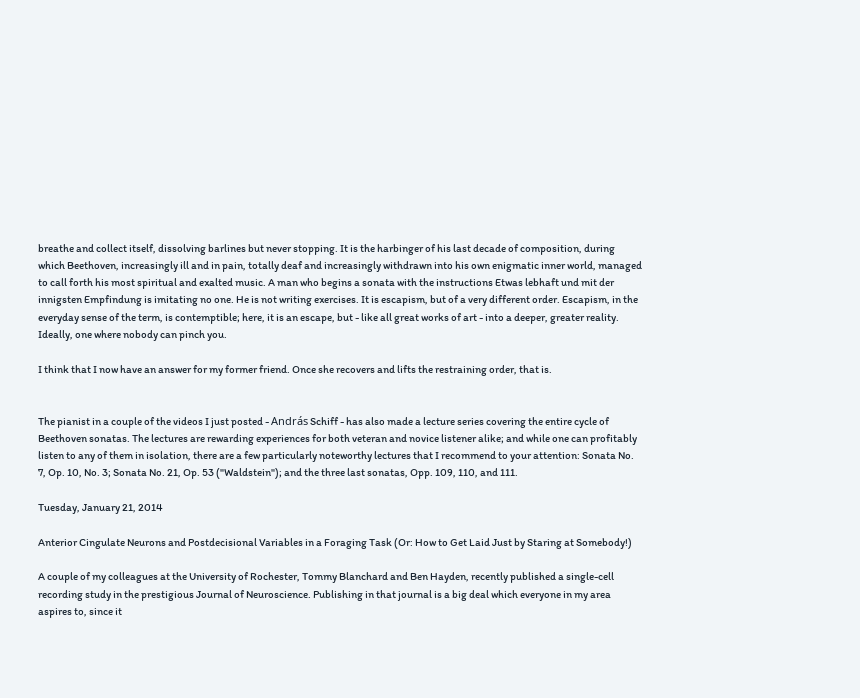breathe and collect itself, dissolving barlines but never stopping. It is the harbinger of his last decade of composition, during which Beethoven, increasingly ill and in pain, totally deaf and increasingly withdrawn into his own enigmatic inner world, managed to call forth his most spiritual and exalted music. A man who begins a sonata with the instructions Etwas lebhaft und mit der innigsten Empfindung is imitating no one. He is not writing exercises. It is escapism, but of a very different order. Escapism, in the everyday sense of the term, is contemptible; here, it is an escape, but - like all great works of art - into a deeper, greater reality. Ideally, one where nobody can pinch you.

I think that I now have an answer for my former friend. Once she recovers and lifts the restraining order, that is.


The pianist in a couple of the videos I just posted - András Schiff - has also made a lecture series covering the entire cycle of Beethoven sonatas. The lectures are rewarding experiences for both veteran and novice listener alike; and while one can profitably listen to any of them in isolation, there are a few particularly noteworthy lectures that I recommend to your attention: Sonata No. 7, Op. 10, No. 3; Sonata No. 21, Op. 53 ("Waldstein"); and the three last sonatas, Opp. 109, 110, and 111.

Tuesday, January 21, 2014

Anterior Cingulate Neurons and Postdecisional Variables in a Foraging Task (Or: How to Get Laid Just by Staring at Somebody!)

A couple of my colleagues at the University of Rochester, Tommy Blanchard and Ben Hayden, recently published a single-cell recording study in the prestigious Journal of Neuroscience. Publishing in that journal is a big deal which everyone in my area aspires to, since it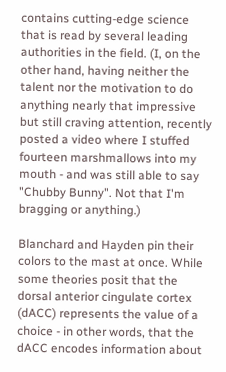contains cutting-edge science that is read by several leading authorities in the field. (I, on the other hand, having neither the talent nor the motivation to do anything nearly that impressive but still craving attention, recently posted a video where I stuffed fourteen marshmallows into my mouth - and was still able to say "Chubby Bunny". Not that I'm bragging or anything.)

Blanchard and Hayden pin their colors to the mast at once. While some theories posit that the dorsal anterior cingulate cortex (dACC) represents the value of a choice - in other words, that the dACC encodes information about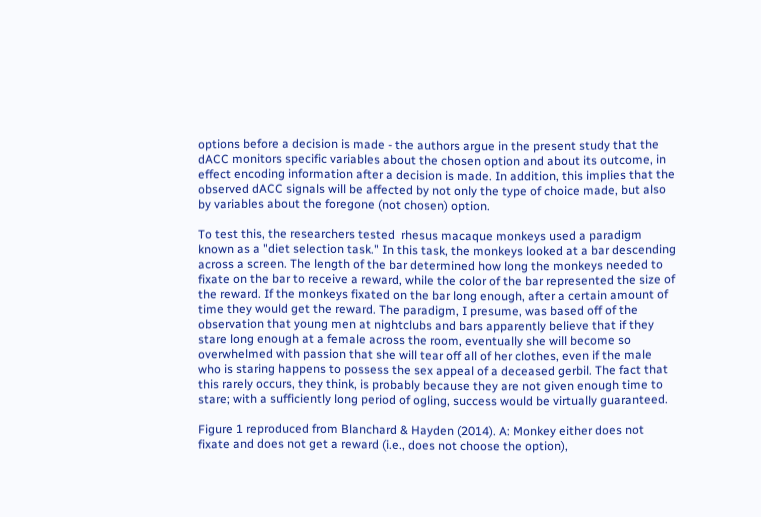options before a decision is made - the authors argue in the present study that the dACC monitors specific variables about the chosen option and about its outcome, in effect encoding information after a decision is made. In addition, this implies that the observed dACC signals will be affected by not only the type of choice made, but also by variables about the foregone (not chosen) option.

To test this, the researchers tested  rhesus macaque monkeys used a paradigm known as a "diet selection task." In this task, the monkeys looked at a bar descending across a screen. The length of the bar determined how long the monkeys needed to fixate on the bar to receive a reward, while the color of the bar represented the size of the reward. If the monkeys fixated on the bar long enough, after a certain amount of time they would get the reward. The paradigm, I presume, was based off of the observation that young men at nightclubs and bars apparently believe that if they stare long enough at a female across the room, eventually she will become so overwhelmed with passion that she will tear off all of her clothes, even if the male who is staring happens to possess the sex appeal of a deceased gerbil. The fact that this rarely occurs, they think, is probably because they are not given enough time to stare; with a sufficiently long period of ogling, success would be virtually guaranteed.

Figure 1 reproduced from Blanchard & Hayden (2014). A: Monkey either does not fixate and does not get a reward (i.e., does not choose the option),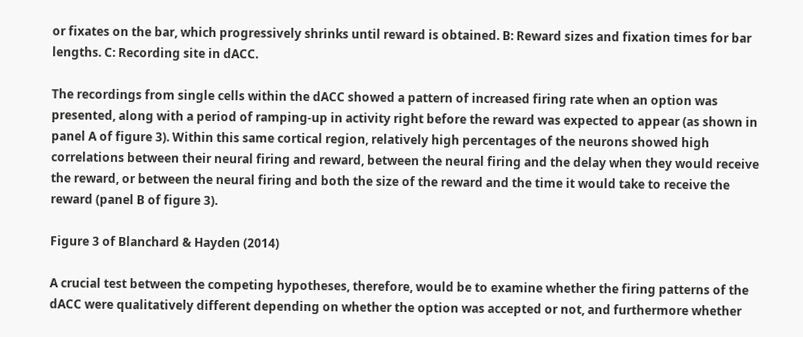or fixates on the bar, which progressively shrinks until reward is obtained. B: Reward sizes and fixation times for bar lengths. C: Recording site in dACC.

The recordings from single cells within the dACC showed a pattern of increased firing rate when an option was presented, along with a period of ramping-up in activity right before the reward was expected to appear (as shown in panel A of figure 3). Within this same cortical region, relatively high percentages of the neurons showed high correlations between their neural firing and reward, between the neural firing and the delay when they would receive the reward, or between the neural firing and both the size of the reward and the time it would take to receive the reward (panel B of figure 3).

Figure 3 of Blanchard & Hayden (2014)

A crucial test between the competing hypotheses, therefore, would be to examine whether the firing patterns of the dACC were qualitatively different depending on whether the option was accepted or not, and furthermore whether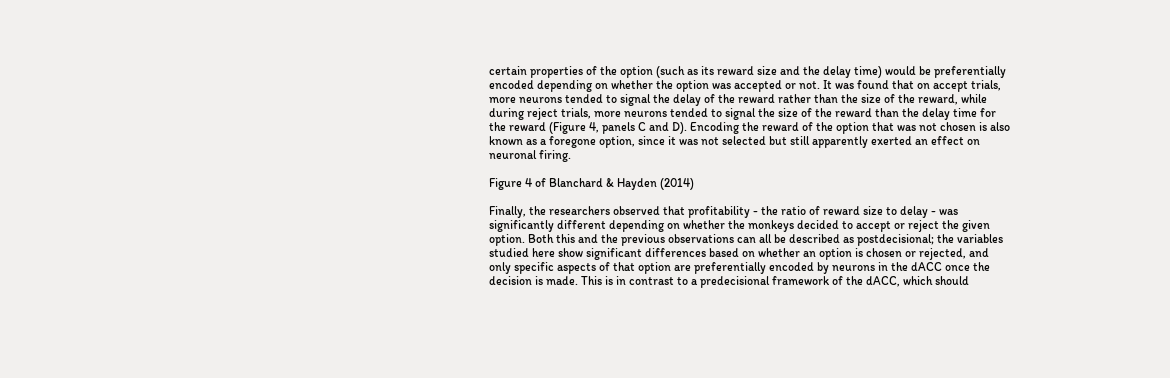certain properties of the option (such as its reward size and the delay time) would be preferentially encoded depending on whether the option was accepted or not. It was found that on accept trials, more neurons tended to signal the delay of the reward rather than the size of the reward, while during reject trials, more neurons tended to signal the size of the reward than the delay time for the reward (Figure 4, panels C and D). Encoding the reward of the option that was not chosen is also known as a foregone option, since it was not selected but still apparently exerted an effect on neuronal firing.

Figure 4 of Blanchard & Hayden (2014)

Finally, the researchers observed that profitability - the ratio of reward size to delay - was significantly different depending on whether the monkeys decided to accept or reject the given option. Both this and the previous observations can all be described as postdecisional; the variables studied here show significant differences based on whether an option is chosen or rejected, and only specific aspects of that option are preferentially encoded by neurons in the dACC once the decision is made. This is in contrast to a predecisional framework of the dACC, which should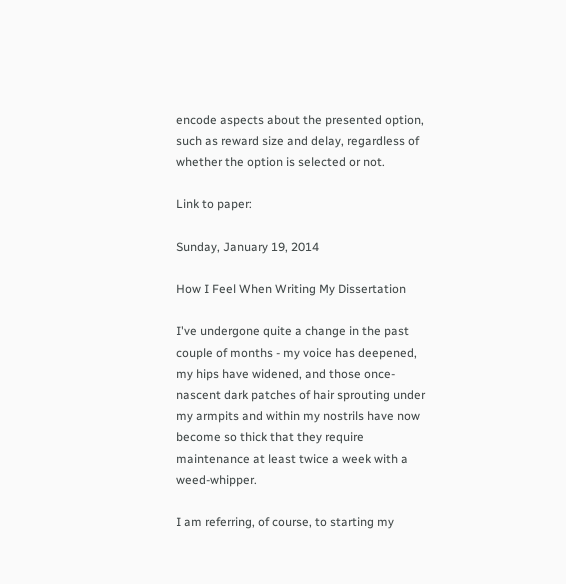encode aspects about the presented option, such as reward size and delay, regardless of whether the option is selected or not.

Link to paper:

Sunday, January 19, 2014

How I Feel When Writing My Dissertation

I've undergone quite a change in the past couple of months - my voice has deepened, my hips have widened, and those once-nascent dark patches of hair sprouting under my armpits and within my nostrils have now become so thick that they require maintenance at least twice a week with a weed-whipper.

I am referring, of course, to starting my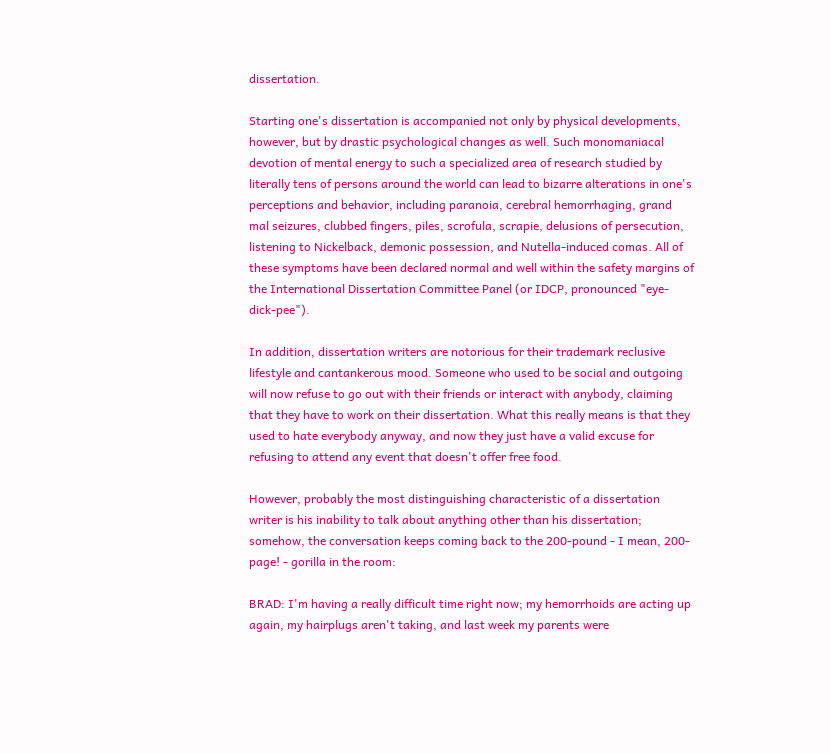dissertation.

Starting one's dissertation is accompanied not only by physical developments, however, but by drastic psychological changes as well. Such monomaniacal devotion of mental energy to such a specialized area of research studied by literally tens of persons around the world can lead to bizarre alterations in one's perceptions and behavior, including paranoia, cerebral hemorrhaging, grand mal seizures, clubbed fingers, piles, scrofula, scrapie, delusions of persecution, listening to Nickelback, demonic possession, and Nutella-induced comas. All of these symptoms have been declared normal and well within the safety margins of the International Dissertation Committee Panel (or IDCP, pronounced "eye-dick-pee").

In addition, dissertation writers are notorious for their trademark reclusive lifestyle and cantankerous mood. Someone who used to be social and outgoing will now refuse to go out with their friends or interact with anybody, claiming that they have to work on their dissertation. What this really means is that they used to hate everybody anyway, and now they just have a valid excuse for refusing to attend any event that doesn't offer free food.

However, probably the most distinguishing characteristic of a dissertation writer is his inability to talk about anything other than his dissertation; somehow, the conversation keeps coming back to the 200-pound - I mean, 200-page! - gorilla in the room:

BRAD: I'm having a really difficult time right now; my hemorrhoids are acting up again, my hairplugs aren't taking, and last week my parents were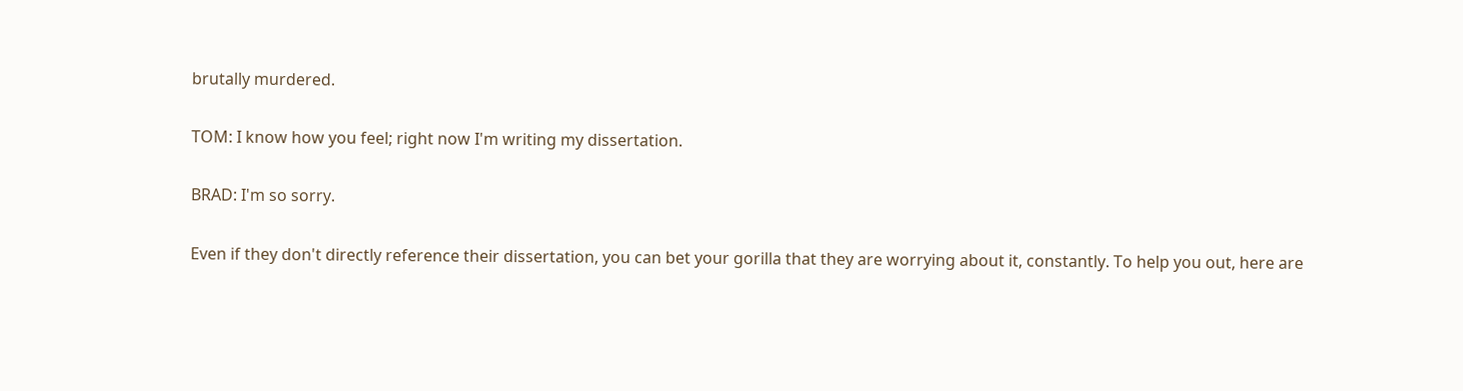brutally murdered.

TOM: I know how you feel; right now I'm writing my dissertation.

BRAD: I'm so sorry.

Even if they don't directly reference their dissertation, you can bet your gorilla that they are worrying about it, constantly. To help you out, here are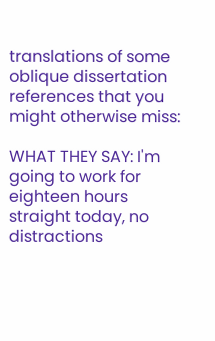translations of some oblique dissertation references that you might otherwise miss:

WHAT THEY SAY: I'm going to work for eighteen hours straight today, no distractions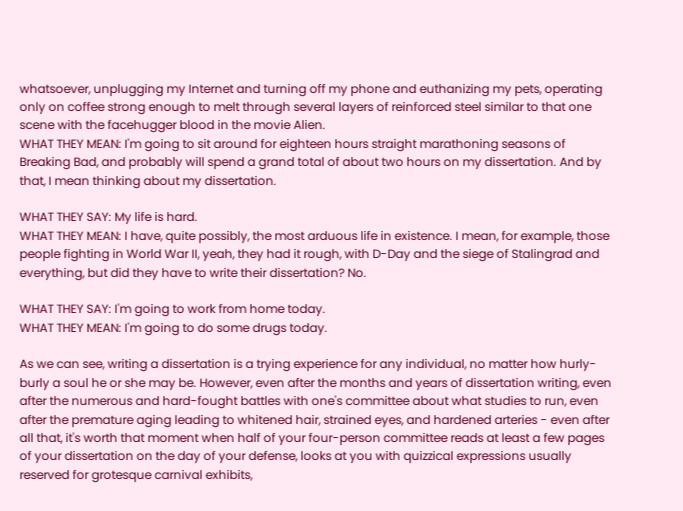whatsoever, unplugging my Internet and turning off my phone and euthanizing my pets, operating only on coffee strong enough to melt through several layers of reinforced steel similar to that one scene with the facehugger blood in the movie Alien.
WHAT THEY MEAN: I'm going to sit around for eighteen hours straight marathoning seasons of Breaking Bad, and probably will spend a grand total of about two hours on my dissertation. And by that, I mean thinking about my dissertation.

WHAT THEY SAY: My life is hard.
WHAT THEY MEAN: I have, quite possibly, the most arduous life in existence. I mean, for example, those people fighting in World War II, yeah, they had it rough, with D-Day and the siege of Stalingrad and everything, but did they have to write their dissertation? No.

WHAT THEY SAY: I'm going to work from home today.
WHAT THEY MEAN: I'm going to do some drugs today.

As we can see, writing a dissertation is a trying experience for any individual, no matter how hurly-burly a soul he or she may be. However, even after the months and years of dissertation writing, even after the numerous and hard-fought battles with one's committee about what studies to run, even after the premature aging leading to whitened hair, strained eyes, and hardened arteries - even after all that, it's worth that moment when half of your four-person committee reads at least a few pages of your dissertation on the day of your defense, looks at you with quizzical expressions usually reserved for grotesque carnival exhibits,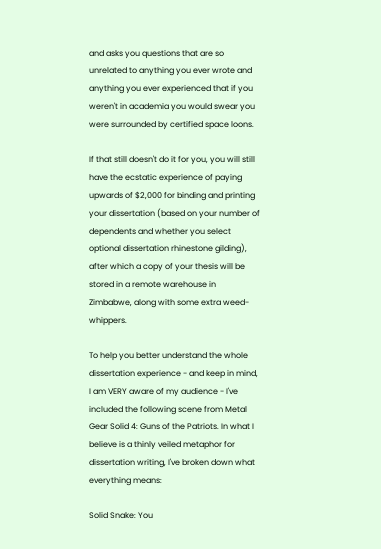and asks you questions that are so unrelated to anything you ever wrote and anything you ever experienced that if you weren't in academia you would swear you were surrounded by certified space loons.

If that still doesn't do it for you, you will still have the ecstatic experience of paying upwards of $2,000 for binding and printing your dissertation (based on your number of dependents and whether you select optional dissertation rhinestone gilding), after which a copy of your thesis will be stored in a remote warehouse in Zimbabwe, along with some extra weed-whippers.

To help you better understand the whole dissertation experience - and keep in mind, I am VERY aware of my audience - I've included the following scene from Metal Gear Solid 4: Guns of the Patriots. In what I believe is a thinly veiled metaphor for dissertation writing, I've broken down what everything means:

Solid Snake: You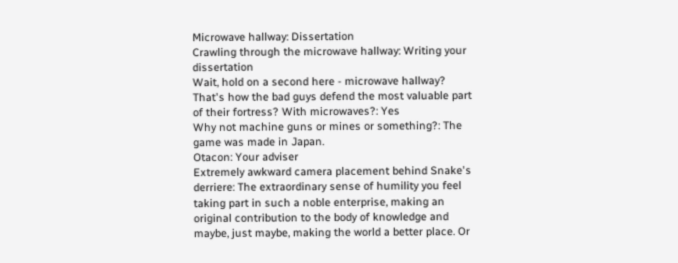Microwave hallway: Dissertation
Crawling through the microwave hallway: Writing your dissertation
Wait, hold on a second here - microwave hallway? That's how the bad guys defend the most valuable part of their fortress? With microwaves?: Yes
Why not machine guns or mines or something?: The game was made in Japan.
Otacon: Your adviser
Extremely awkward camera placement behind Snake's derriere: The extraordinary sense of humility you feel taking part in such a noble enterprise, making an original contribution to the body of knowledge and maybe, just maybe, making the world a better place. Or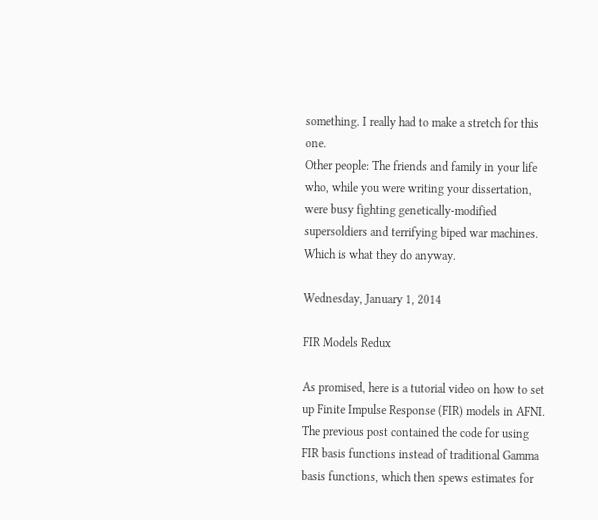something. I really had to make a stretch for this one.
Other people: The friends and family in your life who, while you were writing your dissertation, were busy fighting genetically-modified supersoldiers and terrifying biped war machines. Which is what they do anyway.

Wednesday, January 1, 2014

FIR Models Redux

As promised, here is a tutorial video on how to set up Finite Impulse Response (FIR) models in AFNI. The previous post contained the code for using FIR basis functions instead of traditional Gamma basis functions, which then spews estimates for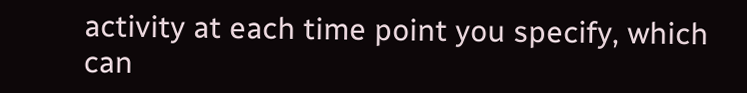activity at each time point you specify, which can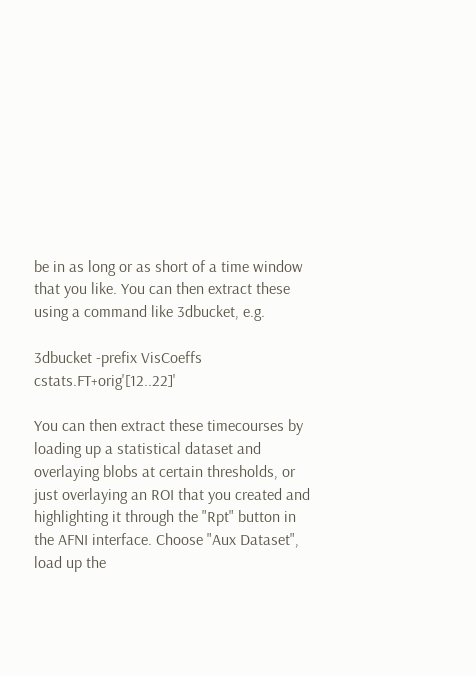be in as long or as short of a time window that you like. You can then extract these using a command like 3dbucket, e.g.

3dbucket -prefix VisCoeffs cstats.FT+orig'[12..22]'

You can then extract these timecourses by loading up a statistical dataset and overlaying blobs at certain thresholds, or just overlaying an ROI that you created and highlighting it through the "Rpt" button in the AFNI interface. Choose "Aux Dataset", load up the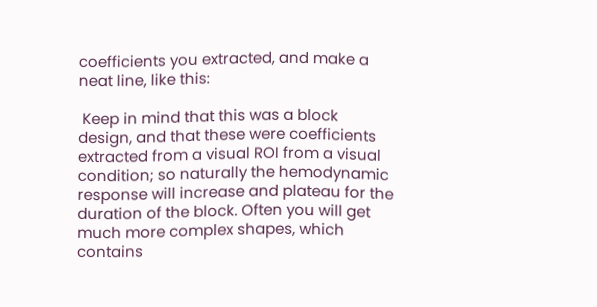coefficients you extracted, and make a neat line, like this:

 Keep in mind that this was a block design, and that these were coefficients extracted from a visual ROI from a visual condition; so naturally the hemodynamic response will increase and plateau for the duration of the block. Often you will get much more complex shapes, which contains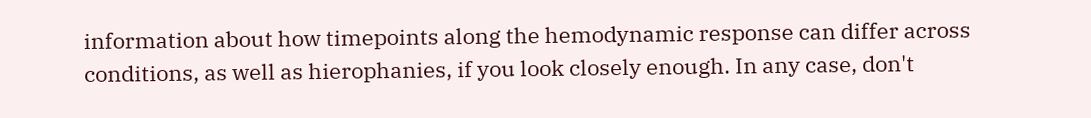information about how timepoints along the hemodynamic response can differ across conditions, as well as hierophanies, if you look closely enough. In any case, don't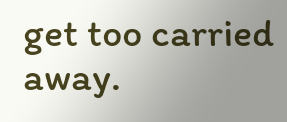get too carried away.